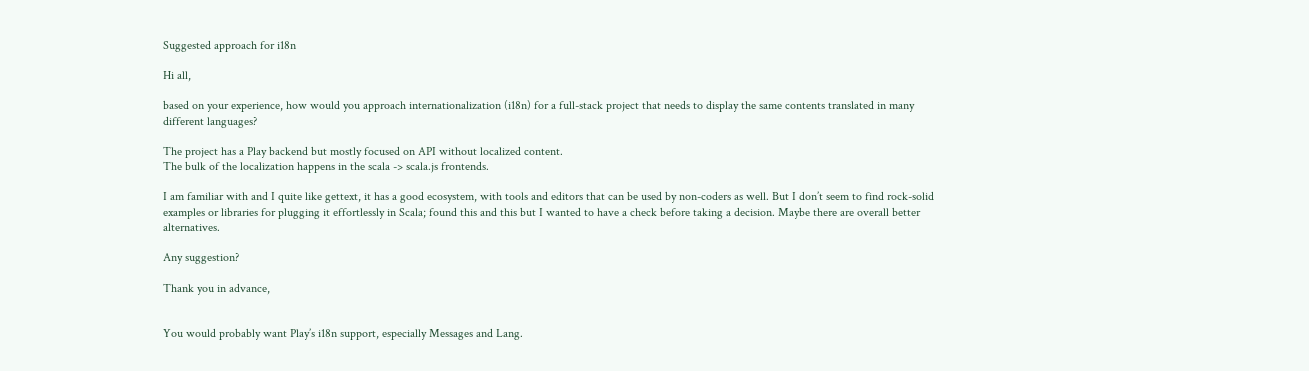Suggested approach for i18n

Hi all,

based on your experience, how would you approach internationalization (i18n) for a full-stack project that needs to display the same contents translated in many different languages?

The project has a Play backend but mostly focused on API without localized content.
The bulk of the localization happens in the scala -> scala.js frontends.

I am familiar with and I quite like gettext, it has a good ecosystem, with tools and editors that can be used by non-coders as well. But I don’t seem to find rock-solid examples or libraries for plugging it effortlessly in Scala; found this and this but I wanted to have a check before taking a decision. Maybe there are overall better alternatives.

Any suggestion?

Thank you in advance,


You would probably want Play’s i18n support, especially Messages and Lang.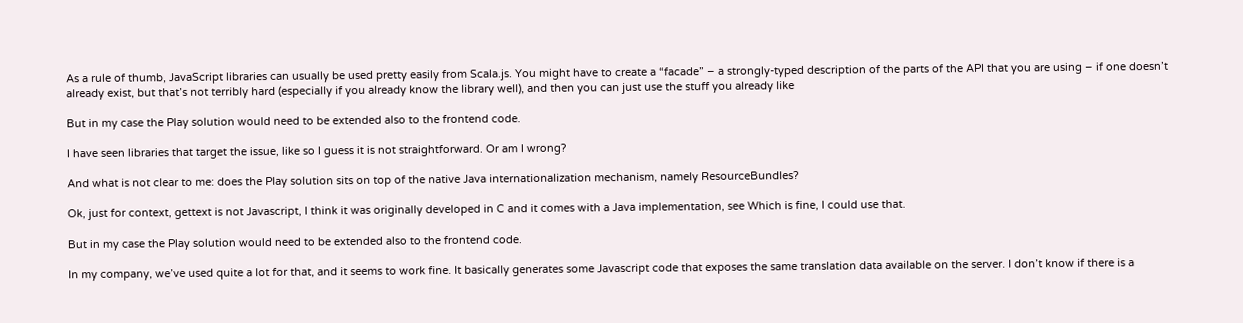As a rule of thumb, JavaScript libraries can usually be used pretty easily from Scala.js. You might have to create a “facade” – a strongly-typed description of the parts of the API that you are using – if one doesn’t already exist, but that’s not terribly hard (especially if you already know the library well), and then you can just use the stuff you already like

But in my case the Play solution would need to be extended also to the frontend code.

I have seen libraries that target the issue, like so I guess it is not straightforward. Or am I wrong?

And what is not clear to me: does the Play solution sits on top of the native Java internationalization mechanism, namely ResourceBundles?

Ok, just for context, gettext is not Javascript, I think it was originally developed in C and it comes with a Java implementation, see Which is fine, I could use that.

But in my case the Play solution would need to be extended also to the frontend code.

In my company, we’ve used quite a lot for that, and it seems to work fine. It basically generates some Javascript code that exposes the same translation data available on the server. I don’t know if there is a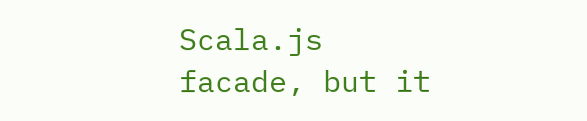Scala.js facade, but it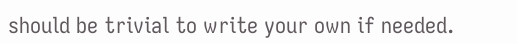should be trivial to write your own if needed.